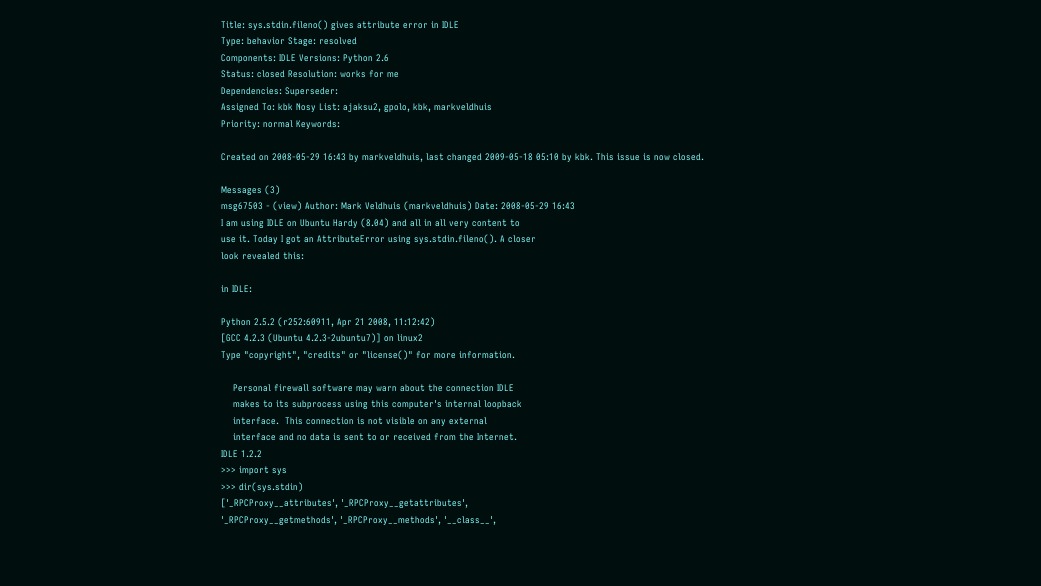Title: sys.stdin.fileno() gives attribute error in IDLE
Type: behavior Stage: resolved
Components: IDLE Versions: Python 2.6
Status: closed Resolution: works for me
Dependencies: Superseder:
Assigned To: kbk Nosy List: ajaksu2, gpolo, kbk, markveldhuis
Priority: normal Keywords:

Created on 2008-05-29 16:43 by markveldhuis, last changed 2009-05-18 05:10 by kbk. This issue is now closed.

Messages (3)
msg67503 - (view) Author: Mark Veldhuis (markveldhuis) Date: 2008-05-29 16:43
I am using IDLE on Ubuntu Hardy (8.04) and all in all very content to
use it. Today I got an AttributeError using sys.stdin.fileno(). A closer
look revealed this:

in IDLE:

Python 2.5.2 (r252:60911, Apr 21 2008, 11:12:42)
[GCC 4.2.3 (Ubuntu 4.2.3-2ubuntu7)] on linux2
Type "copyright", "credits" or "license()" for more information.

    Personal firewall software may warn about the connection IDLE
    makes to its subprocess using this computer's internal loopback
    interface.  This connection is not visible on any external
    interface and no data is sent to or received from the Internet.
IDLE 1.2.2
>>> import sys
>>> dir(sys.stdin)
['_RPCProxy__attributes', '_RPCProxy__getattributes',
'_RPCProxy__getmethods', '_RPCProxy__methods', '__class__',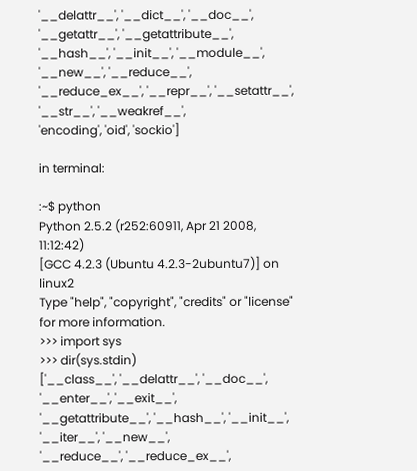'__delattr__', '__dict__', '__doc__', '__getattr__', '__getattribute__',
'__hash__', '__init__', '__module__', '__new__', '__reduce__',
'__reduce_ex__', '__repr__', '__setattr__', '__str__', '__weakref__',
'encoding', 'oid', 'sockio']

in terminal:

:~$ python
Python 2.5.2 (r252:60911, Apr 21 2008, 11:12:42)
[GCC 4.2.3 (Ubuntu 4.2.3-2ubuntu7)] on linux2
Type "help", "copyright", "credits" or "license" for more information.
>>> import sys
>>> dir(sys.stdin)
['__class__', '__delattr__', '__doc__', '__enter__', '__exit__',
'__getattribute__', '__hash__', '__init__', '__iter__', '__new__',
'__reduce__', '__reduce_ex__',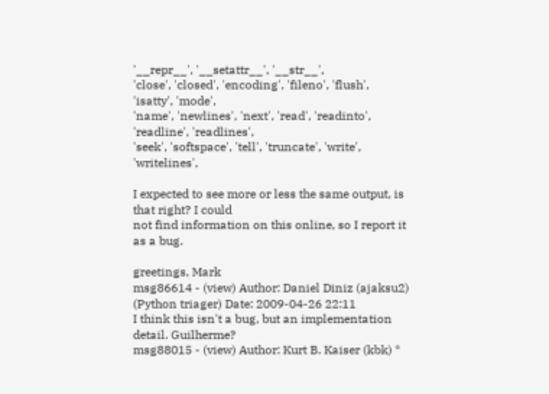'__repr__', '__setattr__', '__str__',
'close', 'closed', 'encoding', 'fileno', 'flush', 'isatty', 'mode',
'name', 'newlines', 'next', 'read', 'readinto', 'readline', 'readlines',
'seek', 'softspace', 'tell', 'truncate', 'write', 'writelines',

I expected to see more or less the same output, is that right? I could
not find information on this online, so I report it as a bug.

greetings, Mark
msg86614 - (view) Author: Daniel Diniz (ajaksu2) (Python triager) Date: 2009-04-26 22:11
I think this isn't a bug, but an implementation detail. Guilherme?
msg88015 - (view) Author: Kurt B. Kaiser (kbk) *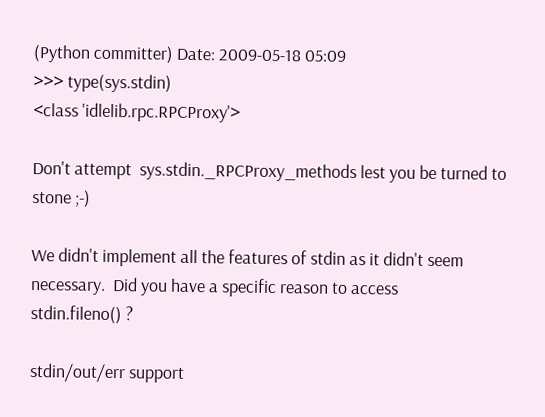(Python committer) Date: 2009-05-18 05:09
>>> type(sys.stdin)
<class 'idlelib.rpc.RPCProxy'>

Don't attempt  sys.stdin._RPCProxy_methods lest you be turned to
stone ;-)

We didn't implement all the features of stdin as it didn't seem
necessary.  Did you have a specific reason to access
stdin.fileno() ?

stdin/out/err support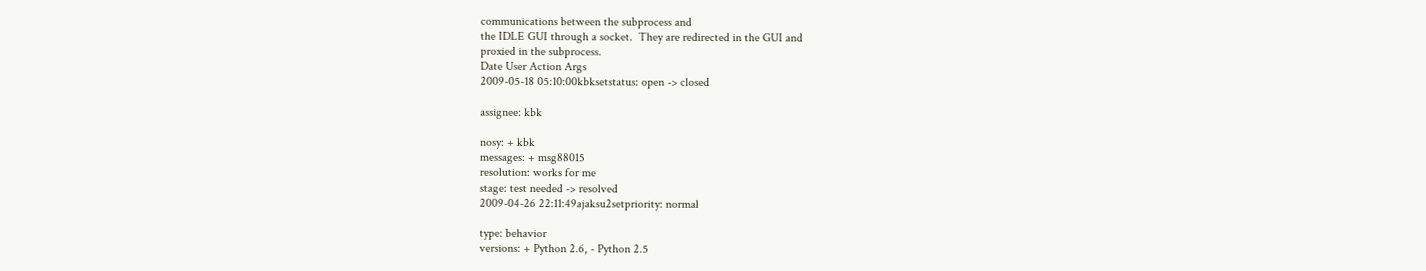communications between the subprocess and
the IDLE GUI through a socket.  They are redirected in the GUI and
proxied in the subprocess.
Date User Action Args
2009-05-18 05:10:00kbksetstatus: open -> closed

assignee: kbk

nosy: + kbk
messages: + msg88015
resolution: works for me
stage: test needed -> resolved
2009-04-26 22:11:49ajaksu2setpriority: normal

type: behavior
versions: + Python 2.6, - Python 2.5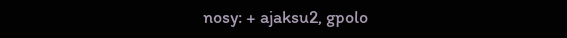nosy: + ajaksu2, gpolo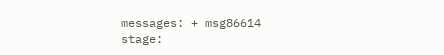messages: + msg86614
stage: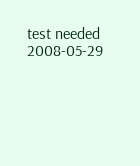test needed
2008-05-29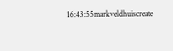16:43:55markveldhuiscreate